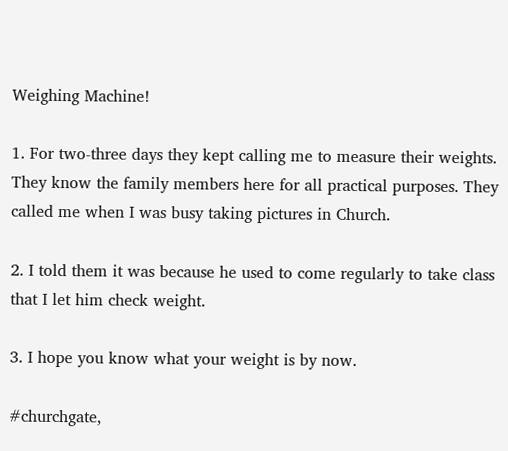Weighing Machine!

1. For two-three days they kept calling me to measure their weights. They know the family members here for all practical purposes. They called me when I was busy taking pictures in Church.

2. I told them it was because he used to come regularly to take class that I let him check weight.

3. I hope you know what your weight is by now.

#churchgate,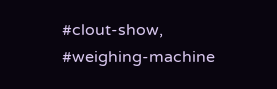#clout-show, #weighing-machine